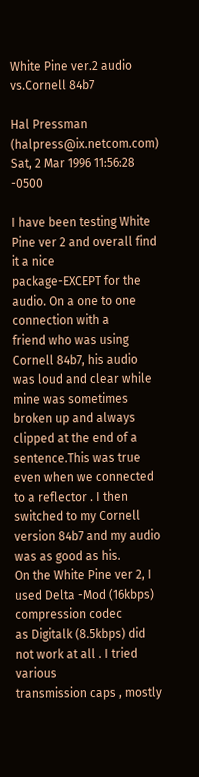White Pine ver.2 audio vs.Cornell 84b7

Hal Pressman (halpress@ix.netcom.com)
Sat, 2 Mar 1996 11:56:28 -0500

I have been testing White Pine ver 2 and overall find it a nice
package-EXCEPT for the audio. On a one to one connection with a
friend who was using Cornell 84b7, his audio was loud and clear while
mine was sometimes broken up and always clipped at the end of a
sentence.This was true even when we connected to a reflector . I then
switched to my Cornell version 84b7 and my audio was as good as his.
On the White Pine ver 2, I used Delta -Mod (16kbps) compression codec
as Digitalk (8.5kbps) did not work at all . I tried various
transmission caps , mostly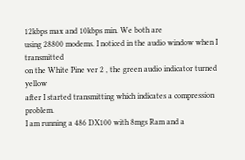12kbps max and 10kbps min. We both are
using 28800 modems. I noticed in the audio window when I transmitted
on the White Pine ver 2 , the green audio indicator turned yellow
after I started transmitting which indicates a compression problem.
I am running a 486 DX100 with 8mgs Ram and a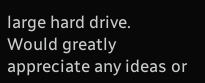large hard drive.
Would greatly appreciate any ideas or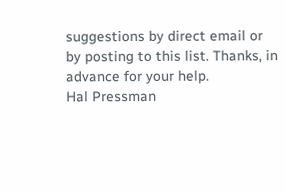suggestions by direct email or
by posting to this list. Thanks, in advance for your help.
Hal Pressman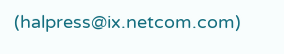(halpress@ix.netcom.com)